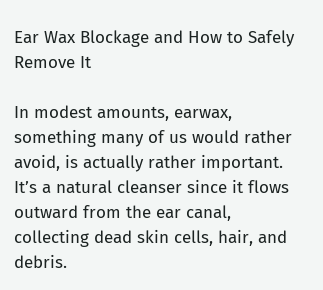Ear Wax Blockage and How to Safely Remove It

In modest amounts, earwax, something many of us would rather avoid, is actually rather important. It’s a natural cleanser since it flows outward from the ear canal, collecting dead skin cells, hair, and debris.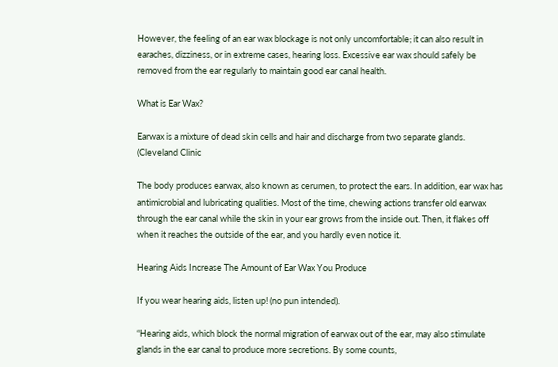However, the feeling of an ear wax blockage is not only uncomfortable; it can also result in earaches, dizziness, or in extreme cases, hearing loss. Excessive ear wax should safely be removed from the ear regularly to maintain good ear canal health.

What is Ear Wax?

Earwax is a mixture of dead skin cells and hair and discharge from two separate glands. (Cleveland Clinic

The body produces earwax, also known as cerumen, to protect the ears. In addition, ear wax has antimicrobial and lubricating qualities. Most of the time, chewing actions transfer old earwax through the ear canal while the skin in your ear grows from the inside out. Then, it flakes off when it reaches the outside of the ear, and you hardly even notice it.

Hearing Aids Increase The Amount of Ear Wax You Produce

If you wear hearing aids, listen up! (no pun intended).

“Hearing aids, which block the normal migration of earwax out of the ear, may also stimulate glands in the ear canal to produce more secretions. By some counts,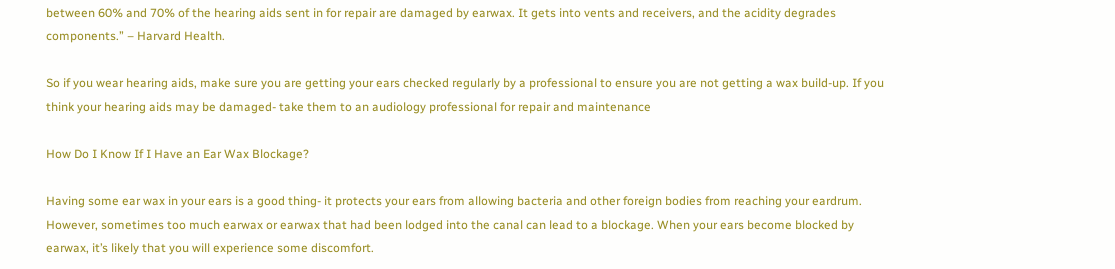between 60% and 70% of the hearing aids sent in for repair are damaged by earwax. It gets into vents and receivers, and the acidity degrades components.” – Harvard Health.

So if you wear hearing aids, make sure you are getting your ears checked regularly by a professional to ensure you are not getting a wax build-up. If you think your hearing aids may be damaged- take them to an audiology professional for repair and maintenance

How Do I Know If I Have an Ear Wax Blockage?

Having some ear wax in your ears is a good thing- it protects your ears from allowing bacteria and other foreign bodies from reaching your eardrum. However, sometimes too much earwax or earwax that had been lodged into the canal can lead to a blockage. When your ears become blocked by earwax, it’s likely that you will experience some discomfort.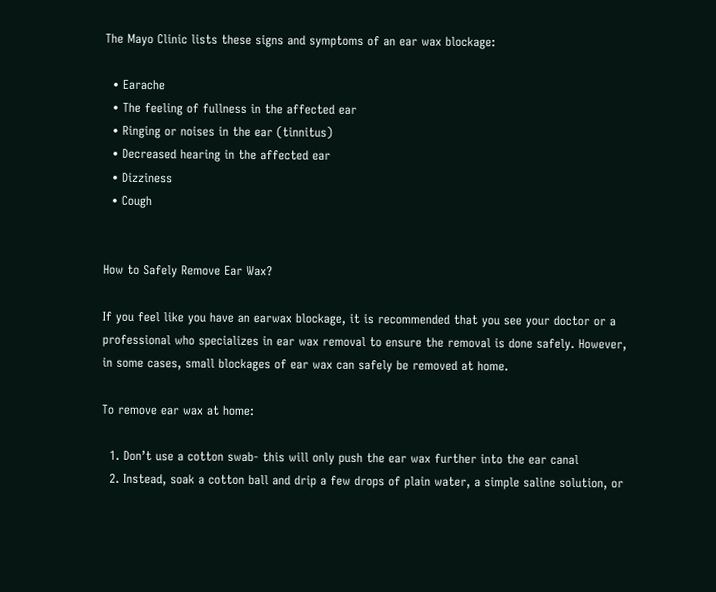The Mayo Clinic lists these signs and symptoms of an ear wax blockage:

  • Earache
  • The feeling of fullness in the affected ear
  • Ringing or noises in the ear (tinnitus)
  • Decreased hearing in the affected ear
  • Dizziness
  • Cough


How to Safely Remove Ear Wax?

If you feel like you have an earwax blockage, it is recommended that you see your doctor or a professional who specializes in ear wax removal to ensure the removal is done safely. However, in some cases, small blockages of ear wax can safely be removed at home.

To remove ear wax at home:

  1. Don’t use a cotton swab- this will only push the ear wax further into the ear canal
  2. Instead, soak a cotton ball and drip a few drops of plain water, a simple saline solution, or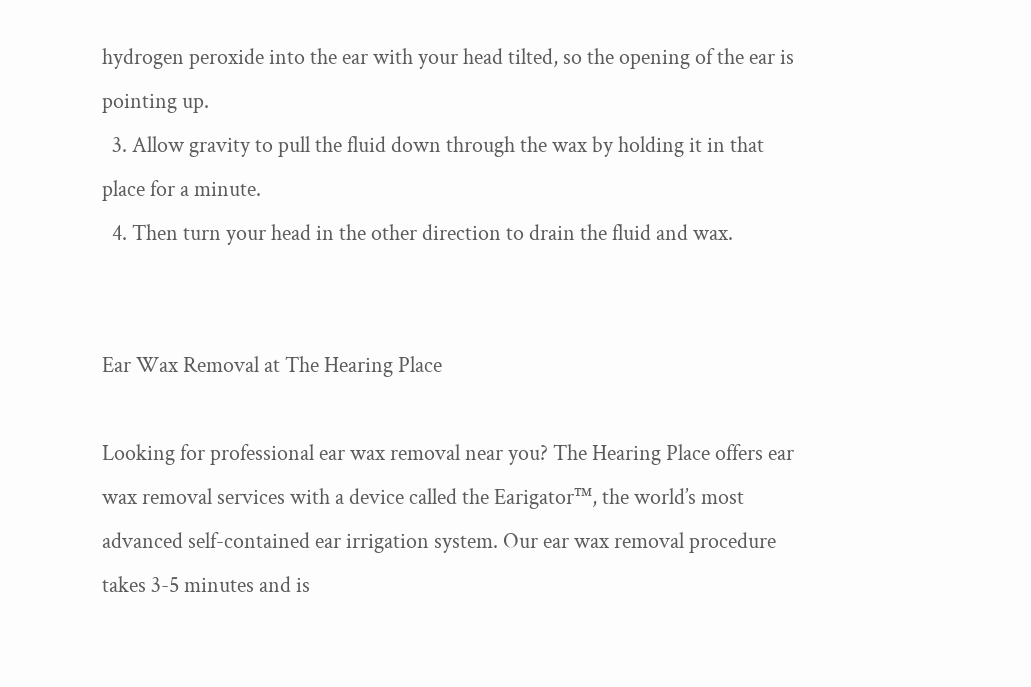hydrogen peroxide into the ear with your head tilted, so the opening of the ear is pointing up.
  3. Allow gravity to pull the fluid down through the wax by holding it in that place for a minute.
  4. Then turn your head in the other direction to drain the fluid and wax.


Ear Wax Removal at The Hearing Place

Looking for professional ear wax removal near you? The Hearing Place offers ear wax removal services with a device called the Earigator™, the world’s most advanced self-contained ear irrigation system. Our ear wax removal procedure takes 3-5 minutes and is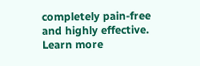completely pain-free and highly effective. Learn more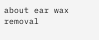about ear wax removal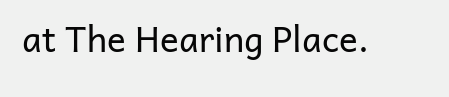at The Hearing Place.